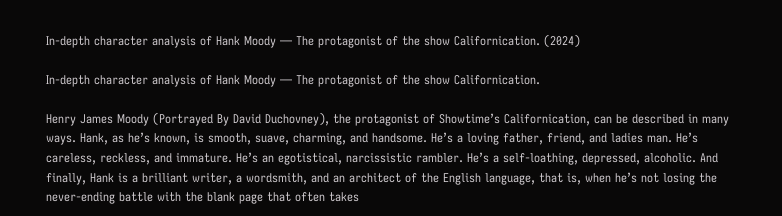In-depth character analysis of Hank Moody — The protagonist of the show Californication. (2024)

In-depth character analysis of Hank Moody — The protagonist of the show Californication.

Henry James Moody (Portrayed By David Duchovney), the protagonist of Showtime’s Californication, can be described in many ways. Hank, as he’s known, is smooth, suave, charming, and handsome. He’s a loving father, friend, and ladies man. He’s careless, reckless, and immature. He’s an egotistical, narcissistic rambler. He’s a self-loathing, depressed, alcoholic. And finally, Hank is a brilliant writer, a wordsmith, and an architect of the English language, that is, when he’s not losing the never-ending battle with the blank page that often takes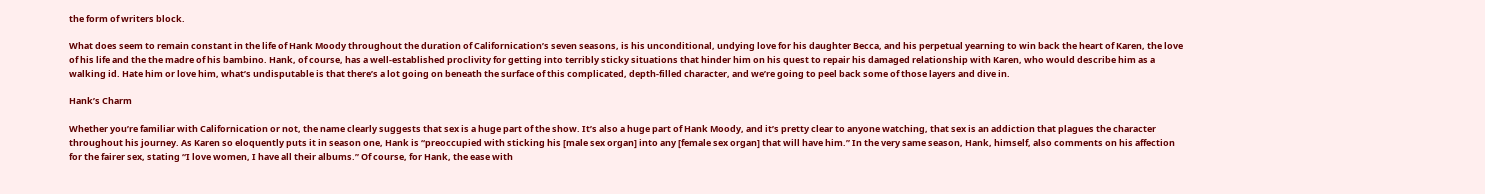the form of writers block.

What does seem to remain constant in the life of Hank Moody throughout the duration of Californication’s seven seasons, is his unconditional, undying love for his daughter Becca, and his perpetual yearning to win back the heart of Karen, the love of his life and the the madre of his bambino. Hank, of course, has a well-established proclivity for getting into terribly sticky situations that hinder him on his quest to repair his damaged relationship with Karen, who would describe him as a walking id. Hate him or love him, what’s undisputable is that there’s a lot going on beneath the surface of this complicated, depth-filled character, and we’re going to peel back some of those layers and dive in.

Hank’s Charm

Whether you’re familiar with Californication or not, the name clearly suggests that sex is a huge part of the show. It’s also a huge part of Hank Moody, and it’s pretty clear to anyone watching, that sex is an addiction that plagues the character throughout his journey. As Karen so eloquently puts it in season one, Hank is “preoccupied with sticking his [male sex organ] into any [female sex organ] that will have him.” In the very same season, Hank, himself, also comments on his affection for the fairer sex, stating “I love women, I have all their albums.” Of course, for Hank, the ease with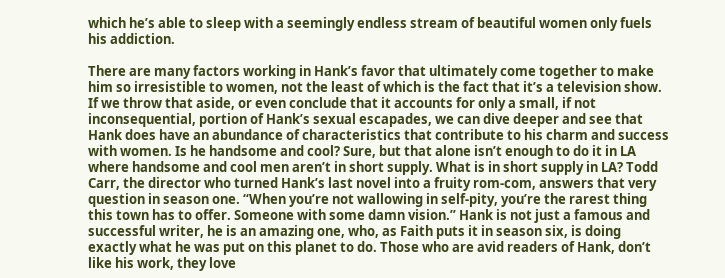which he’s able to sleep with a seemingly endless stream of beautiful women only fuels his addiction.

There are many factors working in Hank’s favor that ultimately come together to make him so irresistible to women, not the least of which is the fact that it’s a television show. If we throw that aside, or even conclude that it accounts for only a small, if not inconsequential, portion of Hank’s sexual escapades, we can dive deeper and see that Hank does have an abundance of characteristics that contribute to his charm and success with women. Is he handsome and cool? Sure, but that alone isn’t enough to do it in LA where handsome and cool men aren’t in short supply. What is in short supply in LA? Todd Carr, the director who turned Hank’s last novel into a fruity rom-com, answers that very question in season one. “When you’re not wallowing in self-pity, you’re the rarest thing this town has to offer. Someone with some damn vision.” Hank is not just a famous and successful writer, he is an amazing one, who, as Faith puts it in season six, is doing exactly what he was put on this planet to do. Those who are avid readers of Hank, don’t like his work, they love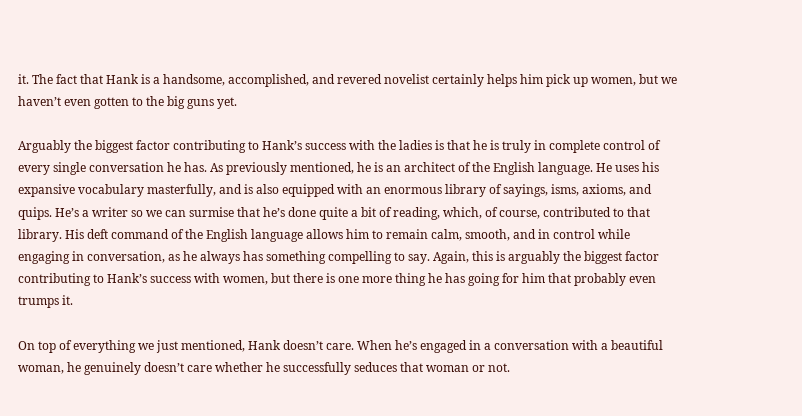it. The fact that Hank is a handsome, accomplished, and revered novelist certainly helps him pick up women, but we haven’t even gotten to the big guns yet.

Arguably the biggest factor contributing to Hank’s success with the ladies is that he is truly in complete control of every single conversation he has. As previously mentioned, he is an architect of the English language. He uses his expansive vocabulary masterfully, and is also equipped with an enormous library of sayings, isms, axioms, and quips. He’s a writer so we can surmise that he’s done quite a bit of reading, which, of course, contributed to that library. His deft command of the English language allows him to remain calm, smooth, and in control while engaging in conversation, as he always has something compelling to say. Again, this is arguably the biggest factor contributing to Hank’s success with women, but there is one more thing he has going for him that probably even trumps it.

On top of everything we just mentioned, Hank doesn’t care. When he’s engaged in a conversation with a beautiful woman, he genuinely doesn’t care whether he successfully seduces that woman or not.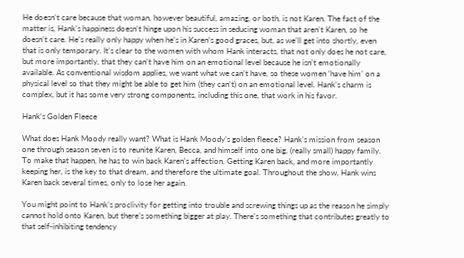He doesn’t care because that woman, however beautiful, amazing, or both, is not Karen. The fact of the matter is, Hank’s happiness doesn’t hinge upon his success in seducing woman that aren’t Karen, so he doesn’t care. He’s really only happy when he’s in Karen’s good graces, but, as we’ll get into shortly, even that is only temporary. It’s clear to the women with whom Hank interacts, that not only does he not care, but more importantly, that they can’t have him on an emotional level because he isn’t emotionally available. As conventional wisdom applies, we want what we can’t have, so these women ‘have him’ on a physical level so that they might be able to get him (they can’t) on an emotional level. Hank’s charm is complex, but it has some very strong components, including this one, that work in his favor.

Hank’s Golden Fleece

What does Hank Moody really want? What is Hank Moody’s golden fleece? Hank’s mission from season one through season seven is to reunite Karen, Becca, and himself into one big, (really small) happy family. To make that happen, he has to win back Karen’s affection. Getting Karen back, and more importantly keeping her, is the key to that dream, and therefore the ultimate goal. Throughout the show, Hank wins Karen back several times, only to lose her again.

You might point to Hank’s proclivity for getting into trouble and screwing things up as the reason he simply cannot hold onto Karen, but there’s something bigger at play. There’s something that contributes greatly to that self-inhibiting tendency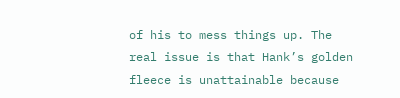of his to mess things up. The real issue is that Hank’s golden fleece is unattainable because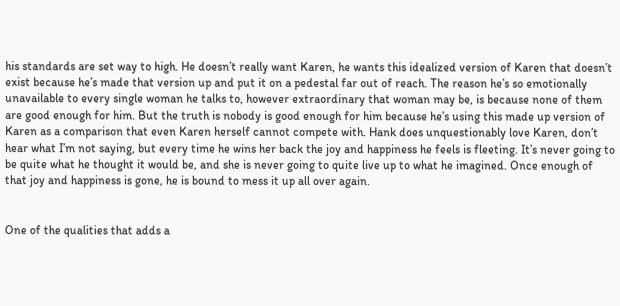his standards are set way to high. He doesn’t really want Karen, he wants this idealized version of Karen that doesn’t exist because he’s made that version up and put it on a pedestal far out of reach. The reason he’s so emotionally unavailable to every single woman he talks to, however extraordinary that woman may be, is because none of them are good enough for him. But the truth is nobody is good enough for him because he’s using this made up version of Karen as a comparison that even Karen herself cannot compete with. Hank does unquestionably love Karen, don’t hear what I’m not saying, but every time he wins her back the joy and happiness he feels is fleeting. It’s never going to be quite what he thought it would be, and she is never going to quite live up to what he imagined. Once enough of that joy and happiness is gone, he is bound to mess it up all over again.


One of the qualities that adds a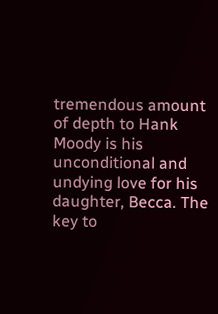tremendous amount of depth to Hank Moody is his unconditional and undying love for his daughter, Becca. The key to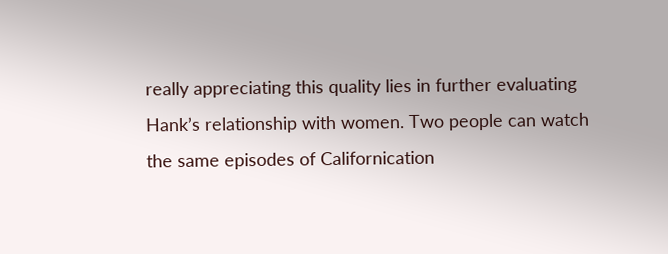really appreciating this quality lies in further evaluating Hank’s relationship with women. Two people can watch the same episodes of Californication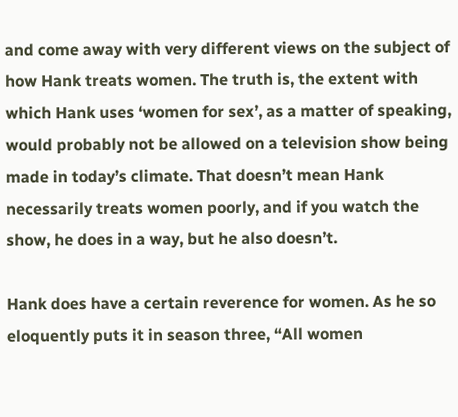and come away with very different views on the subject of how Hank treats women. The truth is, the extent with which Hank uses ‘women for sex’, as a matter of speaking, would probably not be allowed on a television show being made in today’s climate. That doesn’t mean Hank necessarily treats women poorly, and if you watch the show, he does in a way, but he also doesn’t.

Hank does have a certain reverence for women. As he so eloquently puts it in season three, “All women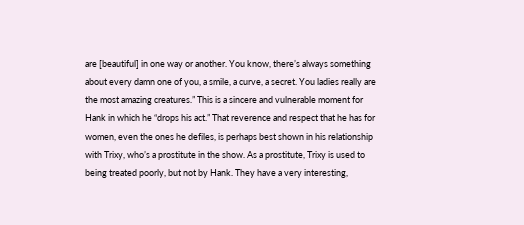are [beautiful] in one way or another. You know, there’s always something about every damn one of you, a smile, a curve, a secret. You ladies really are the most amazing creatures.” This is a sincere and vulnerable moment for Hank in which he “drops his act.” That reverence and respect that he has for women, even the ones he defiles, is perhaps best shown in his relationship with Trixy, who’s a prostitute in the show. As a prostitute, Trixy is used to being treated poorly, but not by Hank. They have a very interesting,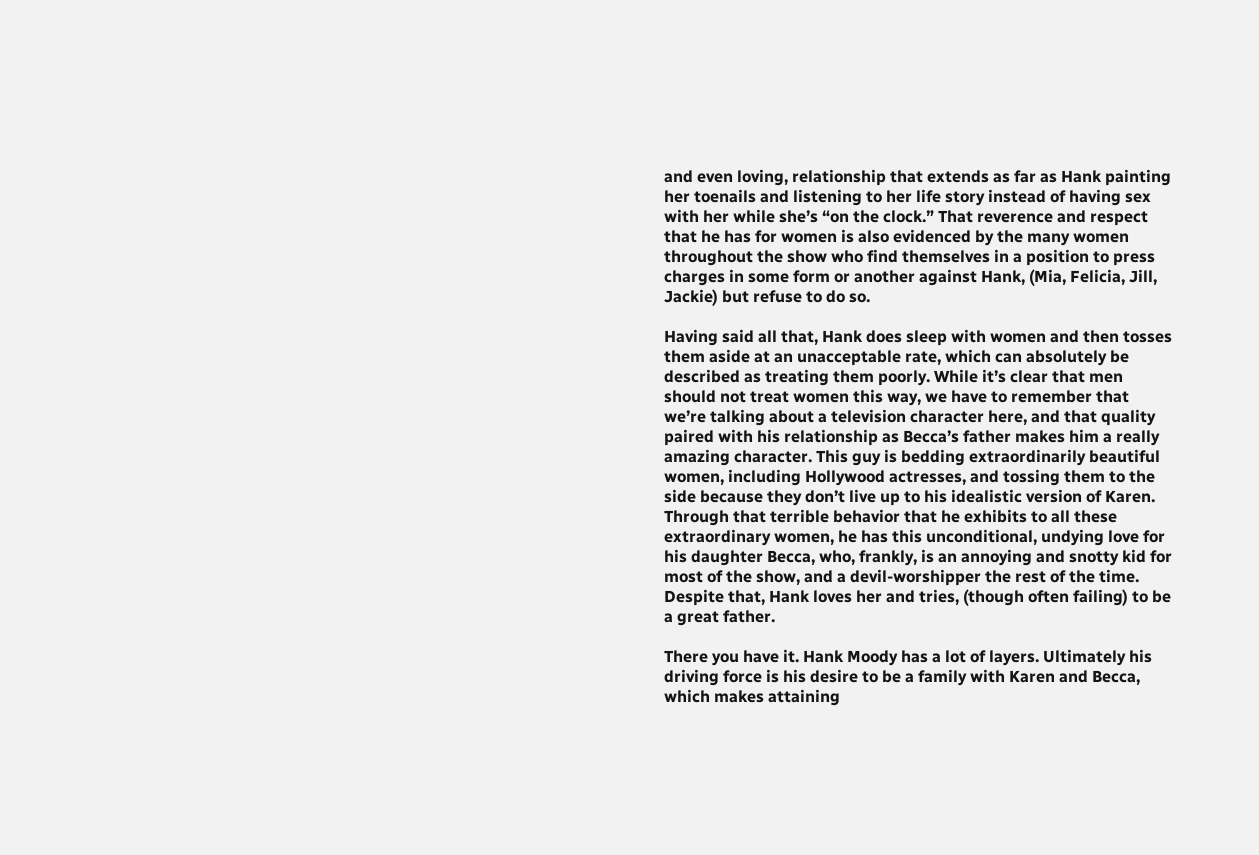and even loving, relationship that extends as far as Hank painting her toenails and listening to her life story instead of having sex with her while she’s “on the clock.” That reverence and respect that he has for women is also evidenced by the many women throughout the show who find themselves in a position to press charges in some form or another against Hank, (Mia, Felicia, Jill, Jackie) but refuse to do so.

Having said all that, Hank does sleep with women and then tosses them aside at an unacceptable rate, which can absolutely be described as treating them poorly. While it’s clear that men should not treat women this way, we have to remember that we’re talking about a television character here, and that quality paired with his relationship as Becca’s father makes him a really amazing character. This guy is bedding extraordinarily beautiful women, including Hollywood actresses, and tossing them to the side because they don’t live up to his idealistic version of Karen. Through that terrible behavior that he exhibits to all these extraordinary women, he has this unconditional, undying love for his daughter Becca, who, frankly, is an annoying and snotty kid for most of the show, and a devil-worshipper the rest of the time. Despite that, Hank loves her and tries, (though often failing) to be a great father.

There you have it. Hank Moody has a lot of layers. Ultimately his driving force is his desire to be a family with Karen and Becca, which makes attaining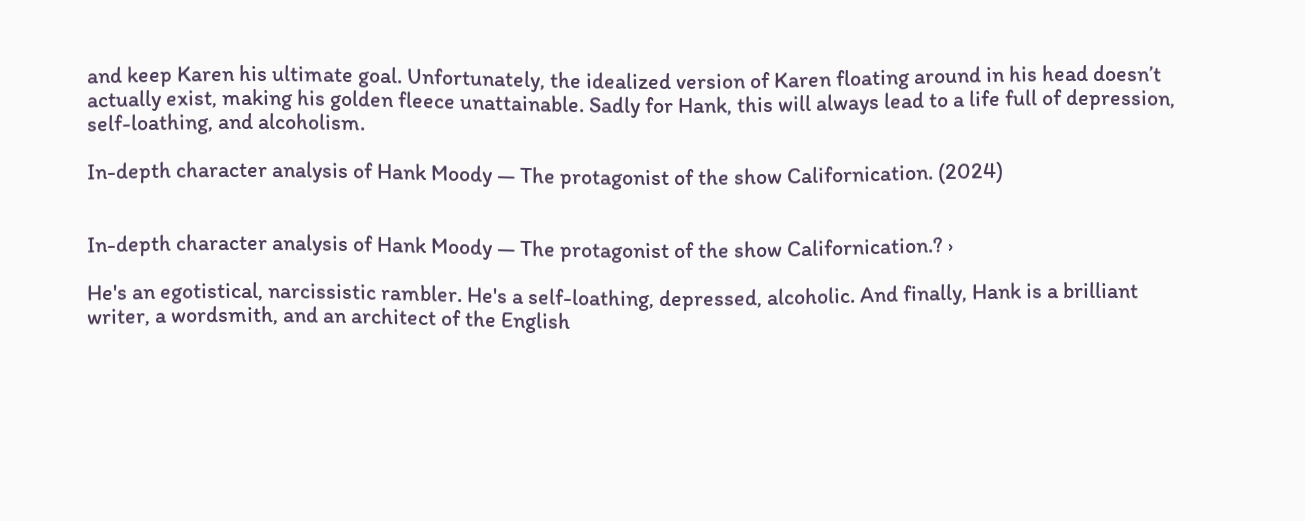and keep Karen his ultimate goal. Unfortunately, the idealized version of Karen floating around in his head doesn’t actually exist, making his golden fleece unattainable. Sadly for Hank, this will always lead to a life full of depression, self-loathing, and alcoholism.

In-depth character analysis of Hank Moody — The protagonist of the show Californication. (2024)


In-depth character analysis of Hank Moody — The protagonist of the show Californication.? ›

He's an egotistical, narcissistic rambler. He's a self-loathing, depressed, alcoholic. And finally, Hank is a brilliant writer, a wordsmith, and an architect of the English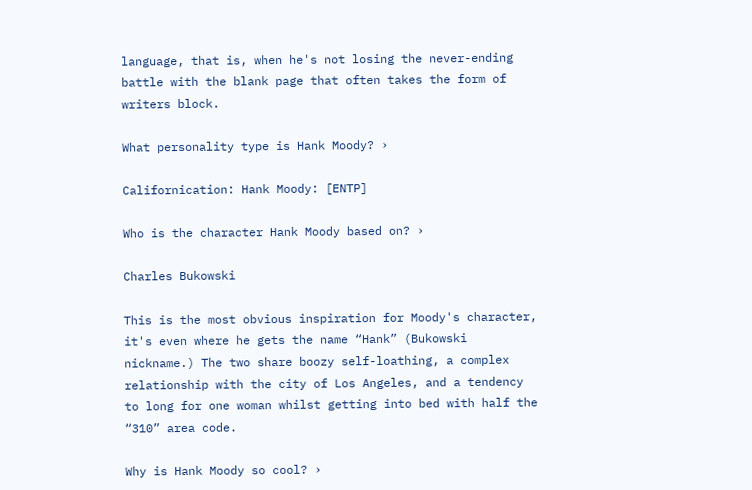language, that is, when he's not losing the never-ending battle with the blank page that often takes the form of writers block.

What personality type is Hank Moody? ›

Californication: Hank Moody: [ENTP]

Who is the character Hank Moody based on? ›

Charles Bukowski

This is the most obvious inspiration for Moody's character, it's even where he gets the name “Hank” (Bukowski nickname.) The two share boozy self-loathing, a complex relationship with the city of Los Angeles, and a tendency to long for one woman whilst getting into bed with half the “310” area code.

Why is Hank Moody so cool? ›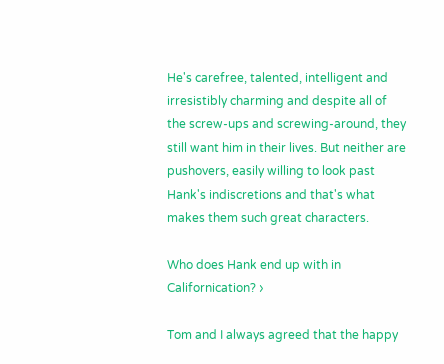He's carefree, talented, intelligent and irresistibly charming and despite all of the screw-ups and screwing-around, they still want him in their lives. But neither are pushovers, easily willing to look past Hank's indiscretions and that's what makes them such great characters.

Who does Hank end up with in Californication? ›

Tom and I always agreed that the happy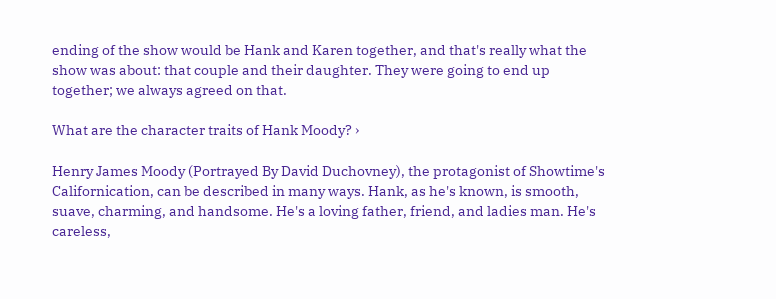ending of the show would be Hank and Karen together, and that's really what the show was about: that couple and their daughter. They were going to end up together; we always agreed on that.

What are the character traits of Hank Moody? ›

Henry James Moody (Portrayed By David Duchovney), the protagonist of Showtime's Californication, can be described in many ways. Hank, as he's known, is smooth, suave, charming, and handsome. He's a loving father, friend, and ladies man. He's careless,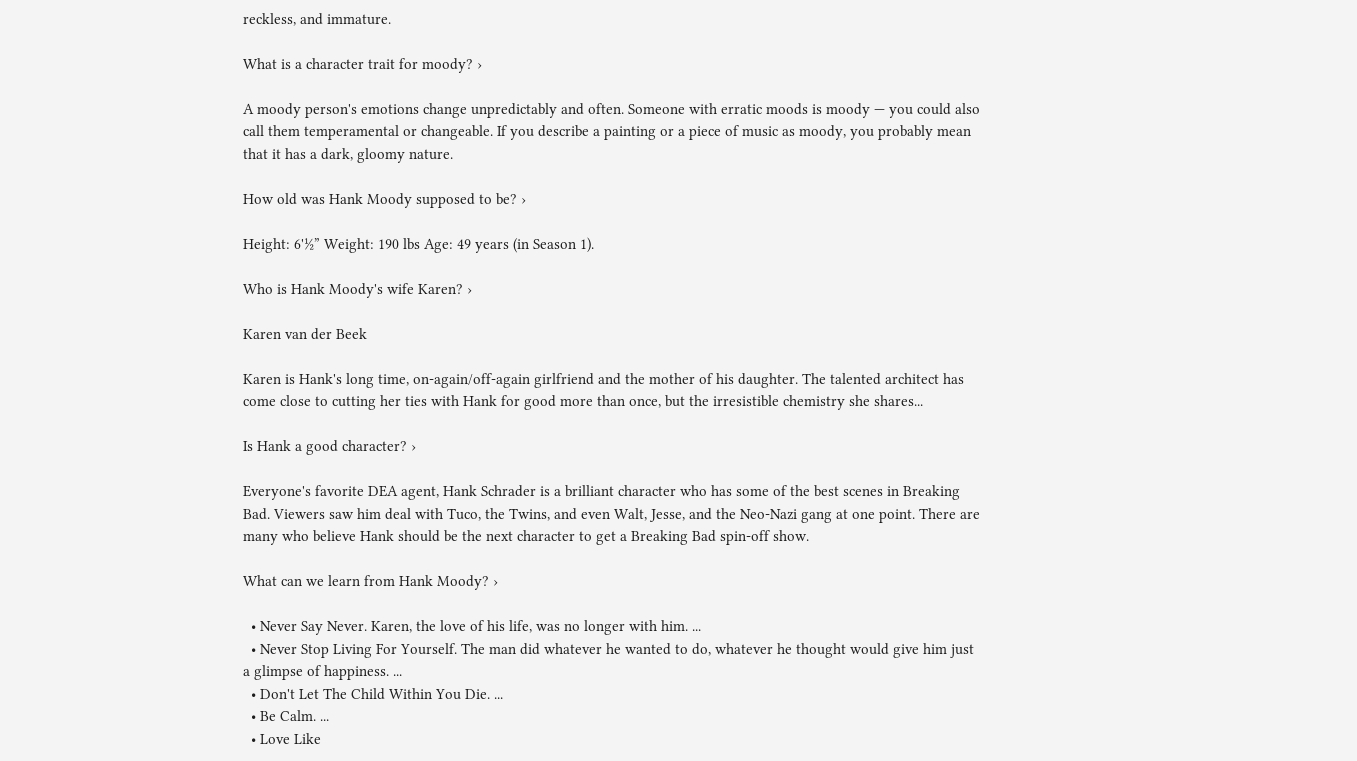reckless, and immature.

What is a character trait for moody? ›

A moody person's emotions change unpredictably and often. Someone with erratic moods is moody — you could also call them temperamental or changeable. If you describe a painting or a piece of music as moody, you probably mean that it has a dark, gloomy nature.

How old was Hank Moody supposed to be? ›

Height: 6'½” Weight: 190 lbs Age: 49 years (in Season 1).

Who is Hank Moody's wife Karen? ›

Karen van der Beek

Karen is Hank's long time, on-again/off-again girlfriend and the mother of his daughter. The talented architect has come close to cutting her ties with Hank for good more than once, but the irresistible chemistry she shares...

Is Hank a good character? ›

Everyone's favorite DEA agent, Hank Schrader is a brilliant character who has some of the best scenes in Breaking Bad. Viewers saw him deal with Tuco, the Twins, and even Walt, Jesse, and the Neo-Nazi gang at one point. There are many who believe Hank should be the next character to get a Breaking Bad spin-off show.

What can we learn from Hank Moody? ›

  • Never Say Never. Karen, the love of his life, was no longer with him. ...
  • Never Stop Living For Yourself. The man did whatever he wanted to do, whatever he thought would give him just a glimpse of happiness. ...
  • Don't Let The Child Within You Die. ...
  • Be Calm. ...
  • Love Like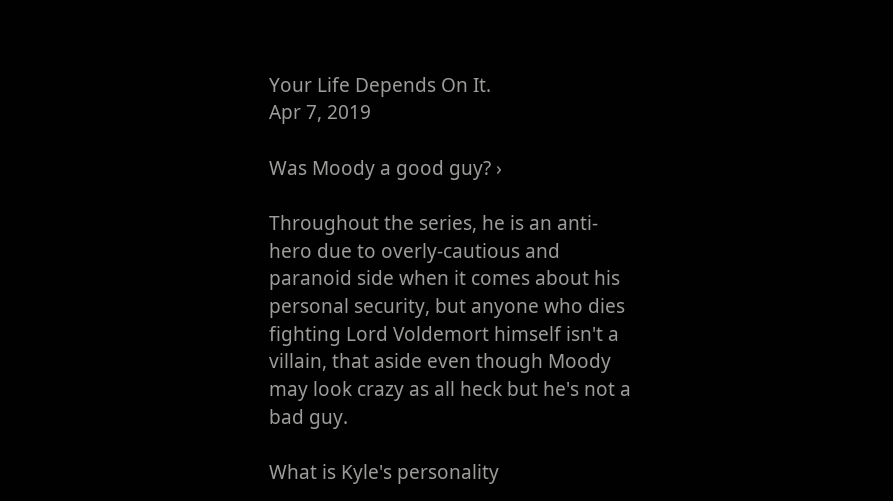Your Life Depends On It.
Apr 7, 2019

Was Moody a good guy? ›

Throughout the series, he is an anti-hero due to overly-cautious and paranoid side when it comes about his personal security, but anyone who dies fighting Lord Voldemort himself isn't a villain, that aside even though Moody may look crazy as all heck but he's not a bad guy.

What is Kyle's personality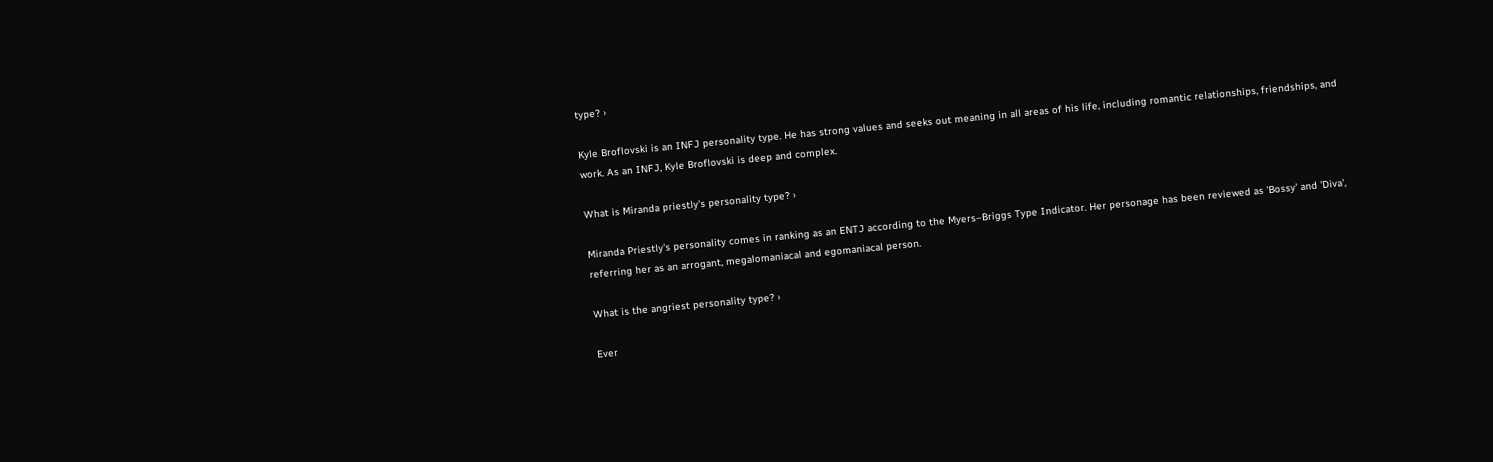type? ›

Kyle Broflovski is an INFJ personality type. He has strong values and seeks out meaning in all areas of his life, including romantic relationships, friendships, and work. As an INFJ, Kyle Broflovski is deep and complex.

What is Miranda priestly's personality type? ›

Miranda Priestly's personality comes in ranking as an ENTJ according to the Myers–Briggs Type Indicator. Her personage has been reviewed as 'Bossy' and 'Diva', referring her as an arrogant, megalomaniacal and egomaniacal person.

What is the angriest personality type? ›

Ever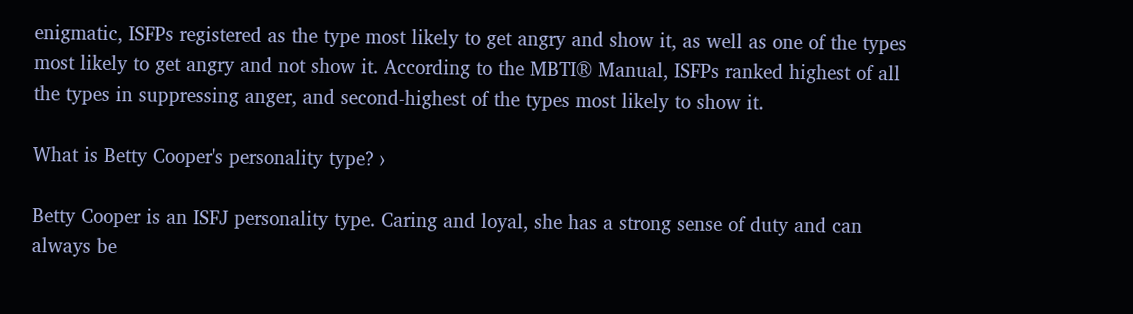enigmatic, ISFPs registered as the type most likely to get angry and show it, as well as one of the types most likely to get angry and not show it. According to the MBTI® Manual, ISFPs ranked highest of all the types in suppressing anger, and second-highest of the types most likely to show it.

What is Betty Cooper's personality type? ›

Betty Cooper is an ISFJ personality type. Caring and loyal, she has a strong sense of duty and can always be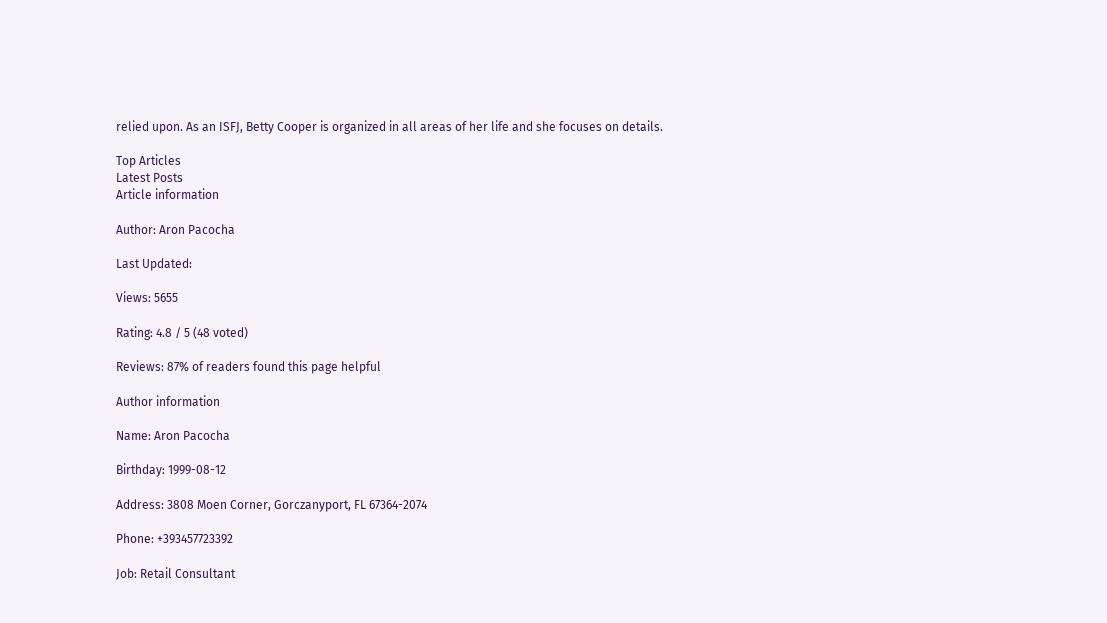relied upon. As an ISFJ, Betty Cooper is organized in all areas of her life and she focuses on details.

Top Articles
Latest Posts
Article information

Author: Aron Pacocha

Last Updated:

Views: 5655

Rating: 4.8 / 5 (48 voted)

Reviews: 87% of readers found this page helpful

Author information

Name: Aron Pacocha

Birthday: 1999-08-12

Address: 3808 Moen Corner, Gorczanyport, FL 67364-2074

Phone: +393457723392

Job: Retail Consultant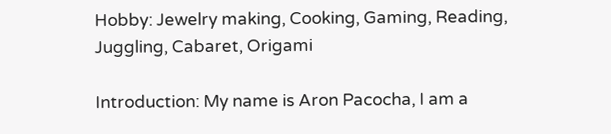Hobby: Jewelry making, Cooking, Gaming, Reading, Juggling, Cabaret, Origami

Introduction: My name is Aron Pacocha, I am a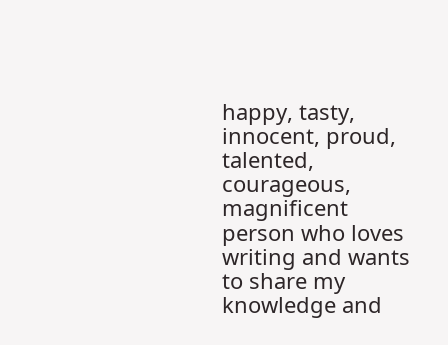happy, tasty, innocent, proud, talented, courageous, magnificent person who loves writing and wants to share my knowledge and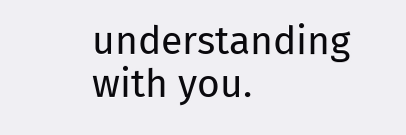understanding with you.